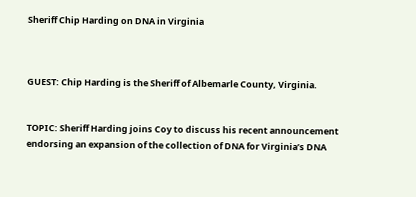Sheriff Chip Harding on DNA in Virginia



GUEST: Chip Harding is the Sheriff of Albemarle County, Virginia.


TOPIC: Sheriff Harding joins Coy to discuss his recent announcement endorsing an expansion of the collection of DNA for Virginia’s DNA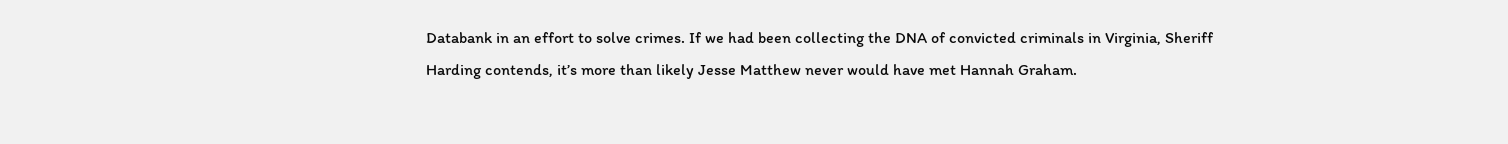Databank in an effort to solve crimes. If we had been collecting the DNA of convicted criminals in Virginia, Sheriff Harding contends, it’s more than likely Jesse Matthew never would have met Hannah Graham.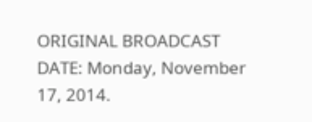ORIGINAL BROADCAST DATE: Monday, November 17, 2014.